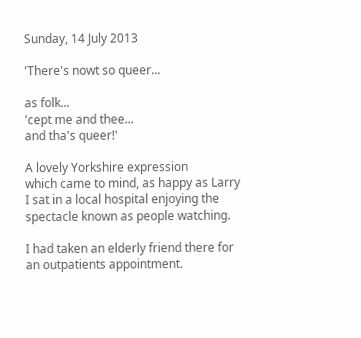Sunday, 14 July 2013

'There's nowt so queer...

as folk...
'cept me and thee...
and tha's queer!'

A lovely Yorkshire expression
which came to mind, as happy as Larry
I sat in a local hospital enjoying the
spectacle known as people watching.

I had taken an elderly friend there for
an outpatients appointment.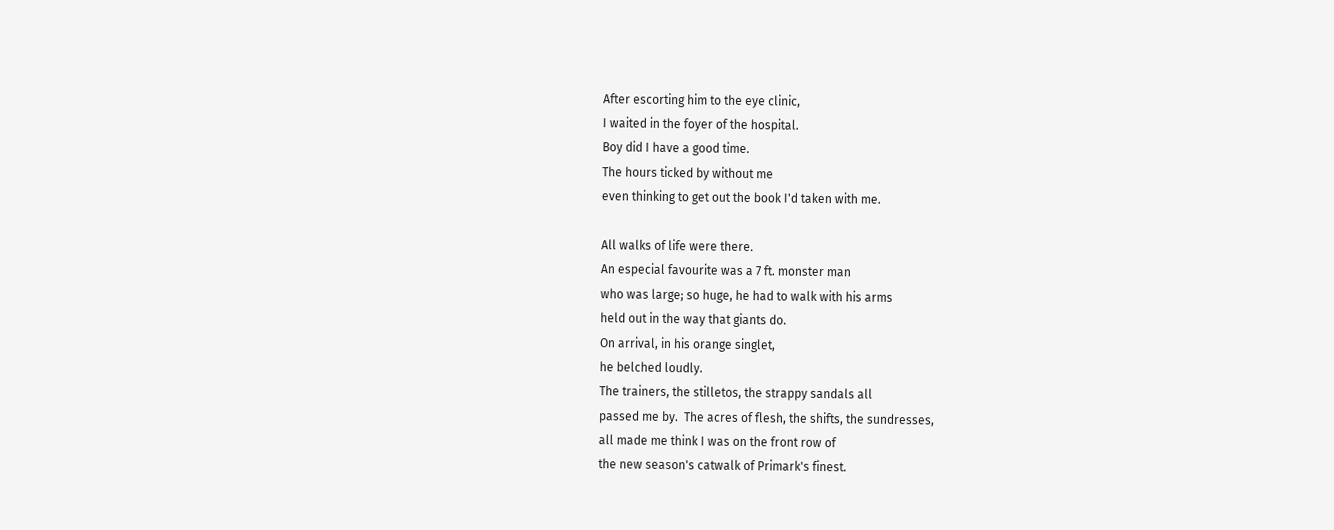After escorting him to the eye clinic,
I waited in the foyer of the hospital.
Boy did I have a good time.
The hours ticked by without me
even thinking to get out the book I'd taken with me.

All walks of life were there.
An especial favourite was a 7 ft. monster man
who was large; so huge, he had to walk with his arms
held out in the way that giants do.
On arrival, in his orange singlet,
he belched loudly.
The trainers, the stilletos, the strappy sandals all
passed me by.  The acres of flesh, the shifts, the sundresses,
all made me think I was on the front row of
the new season's catwalk of Primark's finest.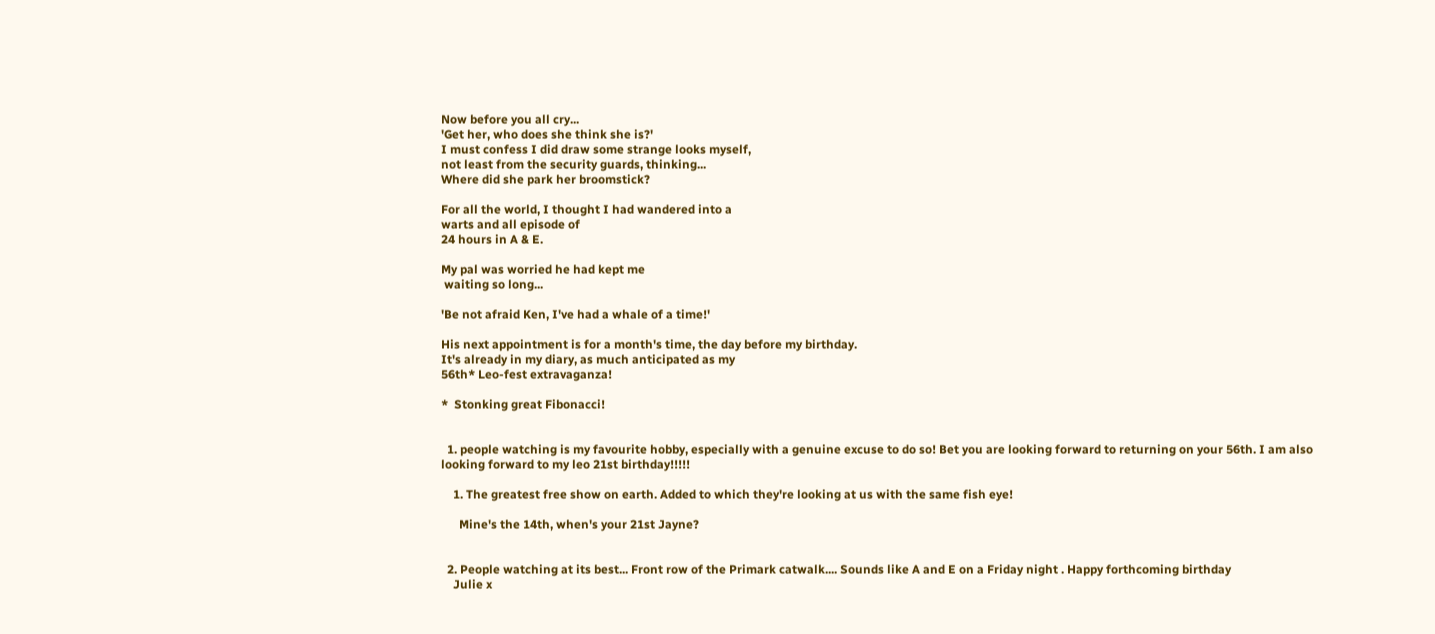Now before you all cry...
'Get her, who does she think she is?'
I must confess I did draw some strange looks myself,
not least from the security guards, thinking...
Where did she park her broomstick?

For all the world, I thought I had wandered into a
warts and all episode of
24 hours in A & E.

My pal was worried he had kept me
 waiting so long...

'Be not afraid Ken, I've had a whale of a time!'

His next appointment is for a month's time, the day before my birthday.
It's already in my diary, as much anticipated as my
56th* Leo-fest extravaganza!

*  Stonking great Fibonacci!


  1. people watching is my favourite hobby, especially with a genuine excuse to do so! Bet you are looking forward to returning on your 56th. I am also looking forward to my leo 21st birthday!!!!!

    1. The greatest free show on earth. Added to which they're looking at us with the same fish eye!

      Mine's the 14th, when's your 21st Jayne?


  2. People watching at its best... Front row of the Primark catwalk.... Sounds like A and E on a Friday night . Happy forthcoming birthday
    Julie x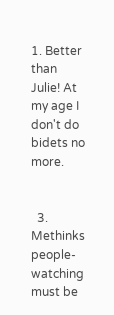1. Better than Julie! At my age I don't do bidets no more.


  3. Methinks people-watching must be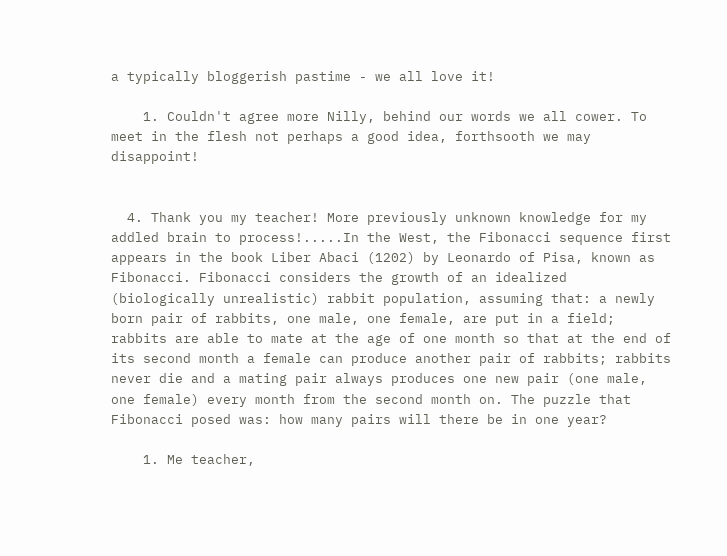a typically bloggerish pastime - we all love it!

    1. Couldn't agree more Nilly, behind our words we all cower. To meet in the flesh not perhaps a good idea, forthsooth we may disappoint!


  4. Thank you my teacher! More previously unknown knowledge for my addled brain to process!.....In the West, the Fibonacci sequence first appears in the book Liber Abaci (1202) by Leonardo of Pisa, known as Fibonacci. Fibonacci considers the growth of an idealized (biologically unrealistic) rabbit population, assuming that: a newly born pair of rabbits, one male, one female, are put in a field; rabbits are able to mate at the age of one month so that at the end of its second month a female can produce another pair of rabbits; rabbits never die and a mating pair always produces one new pair (one male, one female) every month from the second month on. The puzzle that Fibonacci posed was: how many pairs will there be in one year?

    1. Me teacher,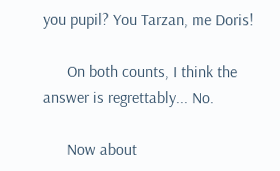you pupil? You Tarzan, me Doris!

      On both counts, I think the answer is regrettably... No.

      Now about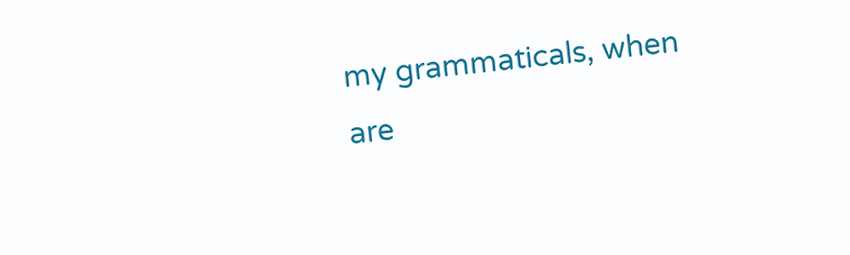my grammaticals, when are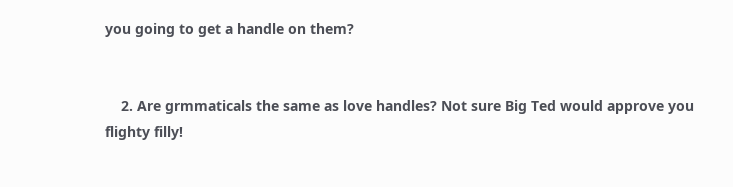you going to get a handle on them?


    2. Are grmmaticals the same as love handles? Not sure Big Ted would approve you flighty filly!